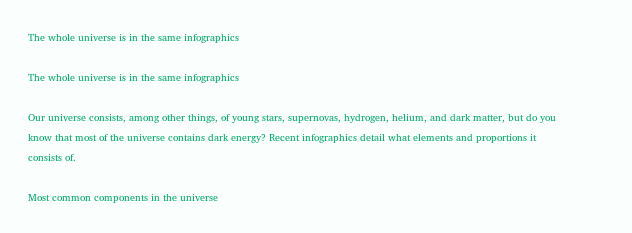The whole universe is in the same infographics

The whole universe is in the same infographics

Our universe consists, among other things, of young stars, supernovas, hydrogen, helium, and dark matter, but do you know that most of the universe contains dark energy? Recent infographics detail what elements and proportions it consists of.

Most common components in the universe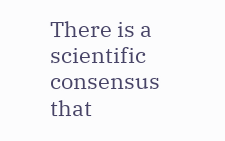There is a scientific consensus that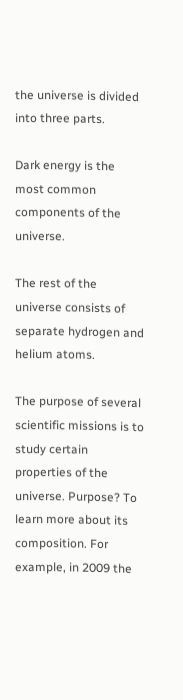the universe is divided into three parts.

Dark energy is the most common components of the universe.

The rest of the universe consists of separate hydrogen and helium atoms.

The purpose of several scientific missions is to study certain properties of the universe. Purpose? To learn more about its composition. For example, in 2009 the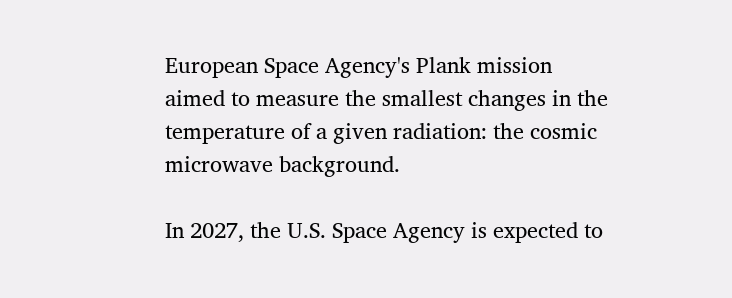European Space Agency's Plank mission aimed to measure the smallest changes in the temperature of a given radiation: the cosmic microwave background.

In 2027, the U.S. Space Agency is expected to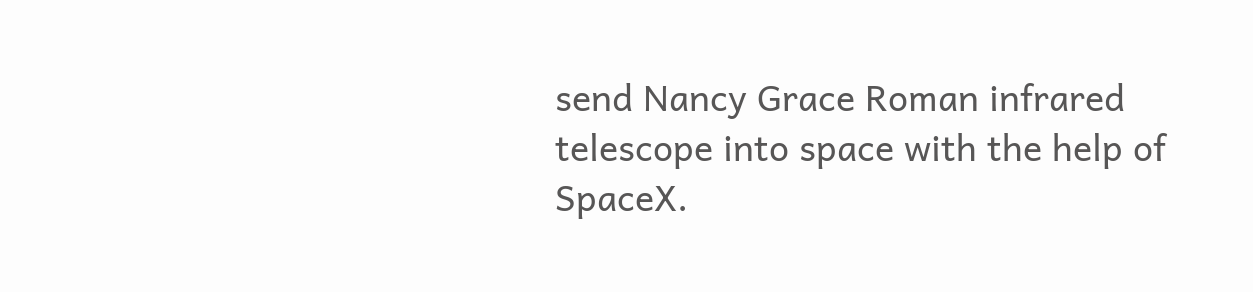send Nancy Grace Roman infrared telescope into space with the help of SpaceX.